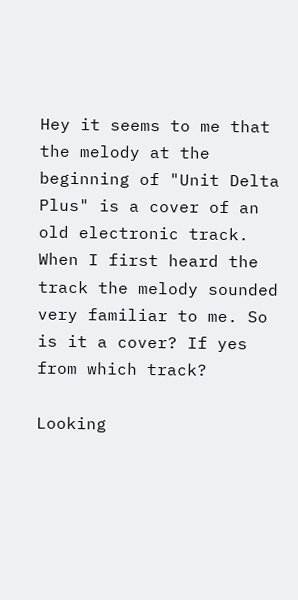Hey it seems to me that the melody at the beginning of "Unit Delta Plus" is a cover of an old electronic track.
When I first heard the track the melody sounded very familiar to me. So is it a cover? If yes from which track?

Looking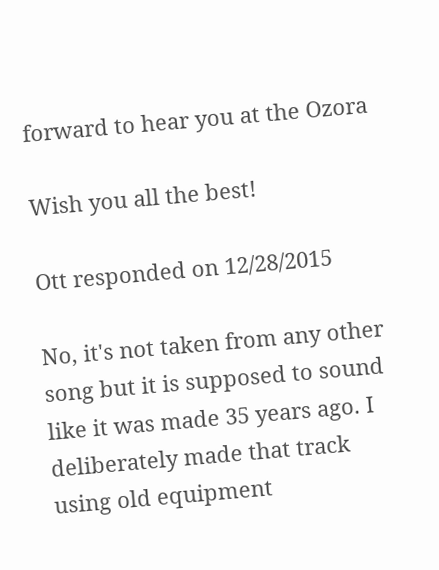forward to hear you at the Ozora

Wish you all the best!

Ott responded on 12/28/2015

No, it's not taken from any other song but it is supposed to sound like it was made 35 years ago. I deliberately made that track using old equipment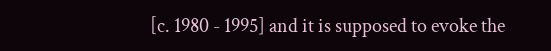[c. 1980 - 1995] and it is supposed to evoke the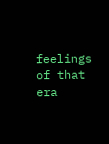feelings of that era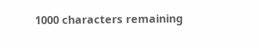1000 characters remaining